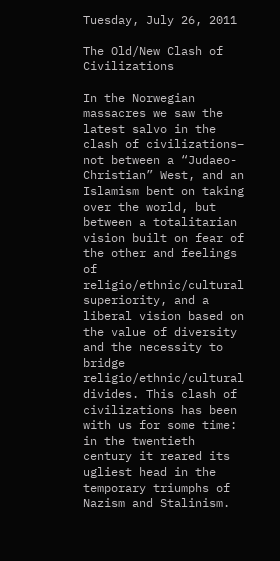Tuesday, July 26, 2011

The Old/New Clash of Civilizations

In the Norwegian massacres we saw the latest salvo in the clash of civilizations– not between a “Judaeo-Christian” West, and an Islamism bent on taking over the world, but between a totalitarian vision built on fear of the other and feelings of religio/ethnic/cultural superiority, and a liberal vision based on the value of diversity and the necessity to bridge religio/ethnic/cultural divides. This clash of civilizations has been with us for some time: in the twentieth century it reared its ugliest head in the temporary triumphs of Nazism and Stalinism.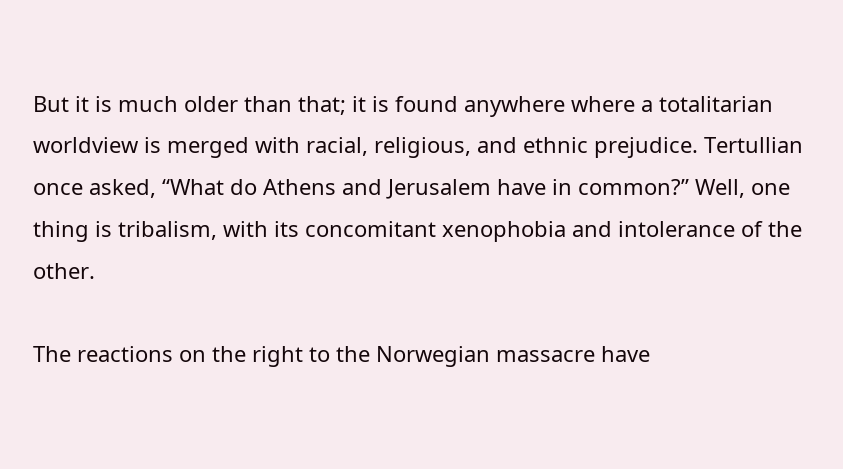But it is much older than that; it is found anywhere where a totalitarian worldview is merged with racial, religious, and ethnic prejudice. Tertullian once asked, “What do Athens and Jerusalem have in common?” Well, one thing is tribalism, with its concomitant xenophobia and intolerance of the other.

The reactions on the right to the Norwegian massacre have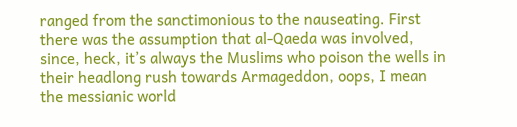ranged from the sanctimonious to the nauseating. First there was the assumption that al-Qaeda was involved, since, heck, it’s always the Muslims who poison the wells in their headlong rush towards Armageddon, oops, I mean the messianic world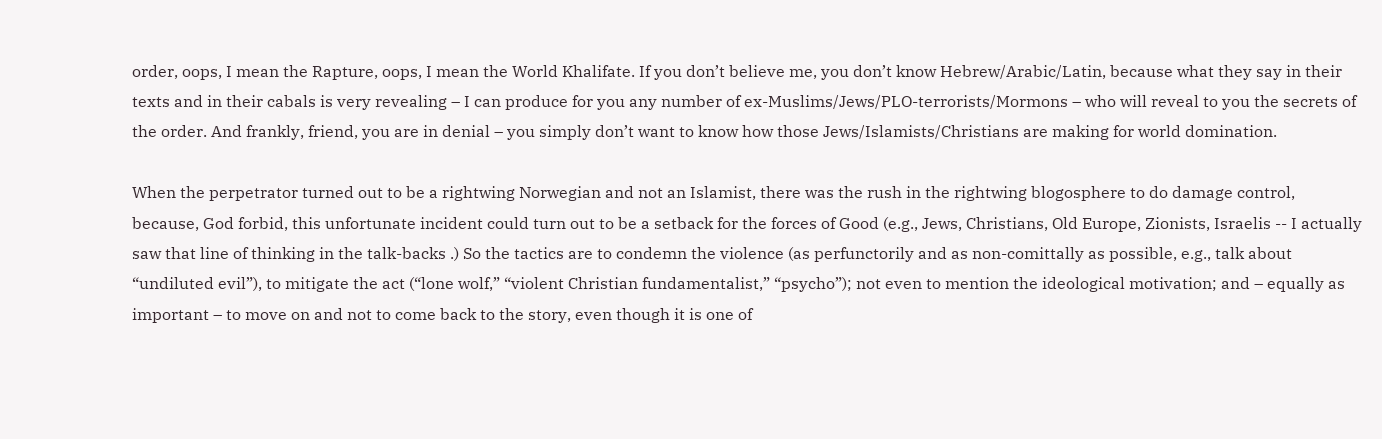order, oops, I mean the Rapture, oops, I mean the World Khalifate. If you don’t believe me, you don’t know Hebrew/Arabic/Latin, because what they say in their texts and in their cabals is very revealing – I can produce for you any number of ex-Muslims/Jews/PLO-terrorists/Mormons – who will reveal to you the secrets of the order. And frankly, friend, you are in denial – you simply don’t want to know how those Jews/Islamists/Christians are making for world domination.

When the perpetrator turned out to be a rightwing Norwegian and not an Islamist, there was the rush in the rightwing blogosphere to do damage control, because, God forbid, this unfortunate incident could turn out to be a setback for the forces of Good (e.g., Jews, Christians, Old Europe, Zionists, Israelis -- I actually saw that line of thinking in the talk-backs .) So the tactics are to condemn the violence (as perfunctorily and as non-comittally as possible, e.g., talk about “undiluted evil”), to mitigate the act (“lone wolf,” “violent Christian fundamentalist,” “psycho”); not even to mention the ideological motivation; and – equally as important – to move on and not to come back to the story, even though it is one of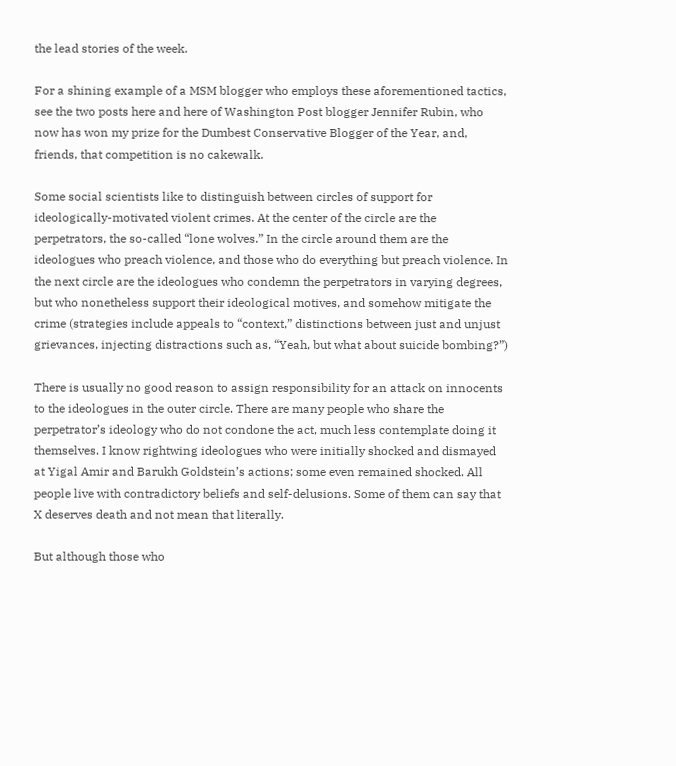the lead stories of the week.

For a shining example of a MSM blogger who employs these aforementioned tactics, see the two posts here and here of Washington Post blogger Jennifer Rubin, who now has won my prize for the Dumbest Conservative Blogger of the Year, and, friends, that competition is no cakewalk.

Some social scientists like to distinguish between circles of support for ideologically-motivated violent crimes. At the center of the circle are the perpetrators, the so-called “lone wolves.” In the circle around them are the ideologues who preach violence, and those who do everything but preach violence. In the next circle are the ideologues who condemn the perpetrators in varying degrees, but who nonetheless support their ideological motives, and somehow mitigate the crime (strategies include appeals to “context,” distinctions between just and unjust grievances, injecting distractions such as, “Yeah, but what about suicide bombing?”)

There is usually no good reason to assign responsibility for an attack on innocents to the ideologues in the outer circle. There are many people who share the perpetrator’s ideology who do not condone the act, much less contemplate doing it themselves. I know rightwing ideologues who were initially shocked and dismayed at Yigal Amir and Barukh Goldstein’s actions; some even remained shocked. All people live with contradictory beliefs and self-delusions. Some of them can say that X deserves death and not mean that literally.

But although those who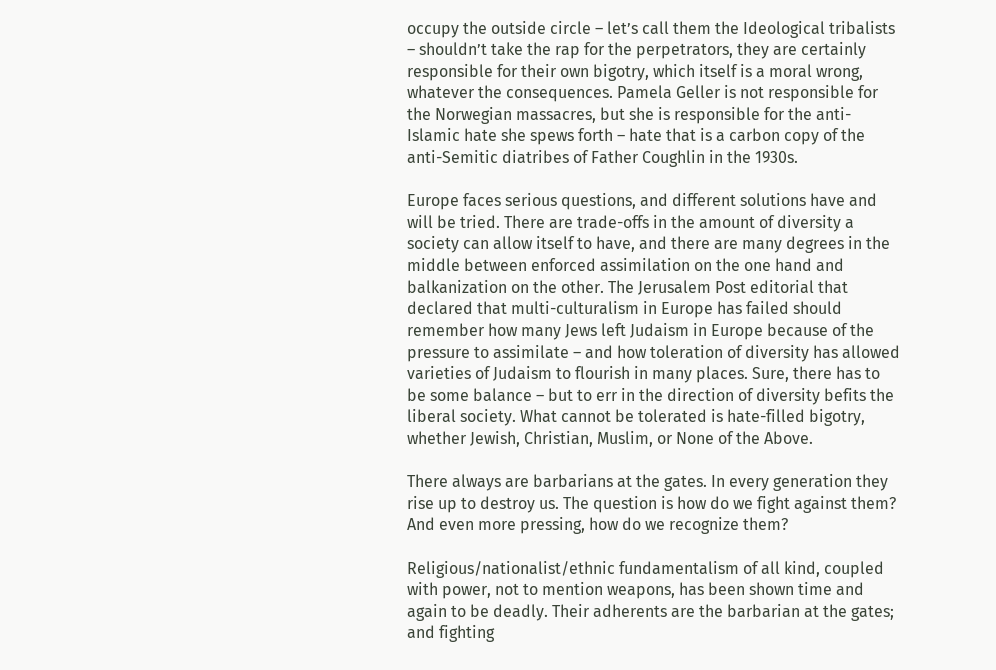occupy the outside circle – let’s call them the Ideological tribalists – shouldn’t take the rap for the perpetrators, they are certainly responsible for their own bigotry, which itself is a moral wrong, whatever the consequences. Pamela Geller is not responsible for the Norwegian massacres, but she is responsible for the anti-Islamic hate she spews forth – hate that is a carbon copy of the anti-Semitic diatribes of Father Coughlin in the 1930s.

Europe faces serious questions, and different solutions have and will be tried. There are trade-offs in the amount of diversity a society can allow itself to have, and there are many degrees in the middle between enforced assimilation on the one hand and balkanization on the other. The Jerusalem Post editorial that declared that multi-culturalism in Europe has failed should remember how many Jews left Judaism in Europe because of the pressure to assimilate – and how toleration of diversity has allowed varieties of Judaism to flourish in many places. Sure, there has to be some balance – but to err in the direction of diversity befits the liberal society. What cannot be tolerated is hate-filled bigotry, whether Jewish, Christian, Muslim, or None of the Above.

There always are barbarians at the gates. In every generation they rise up to destroy us. The question is how do we fight against them? And even more pressing, how do we recognize them?

Religious/nationalist/ethnic fundamentalism of all kind, coupled with power, not to mention weapons, has been shown time and again to be deadly. Their adherents are the barbarian at the gates; and fighting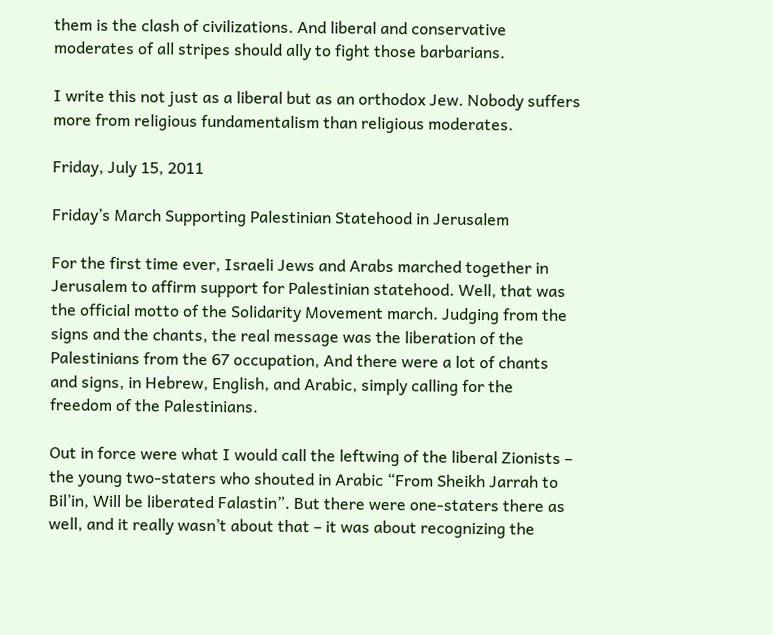them is the clash of civilizations. And liberal and conservative moderates of all stripes should ally to fight those barbarians.

I write this not just as a liberal but as an orthodox Jew. Nobody suffers more from religious fundamentalism than religious moderates.

Friday, July 15, 2011

Friday’s March Supporting Palestinian Statehood in Jerusalem

For the first time ever, Israeli Jews and Arabs marched together in Jerusalem to affirm support for Palestinian statehood. Well, that was the official motto of the Solidarity Movement march. Judging from the signs and the chants, the real message was the liberation of the Palestinians from the 67 occupation, And there were a lot of chants and signs, in Hebrew, English, and Arabic, simply calling for the freedom of the Palestinians.

Out in force were what I would call the leftwing of the liberal Zionists – the young two-staters who shouted in Arabic “From Sheikh Jarrah to Bil’in, Will be liberated Falastin”. But there were one-staters there as well, and it really wasn’t about that – it was about recognizing the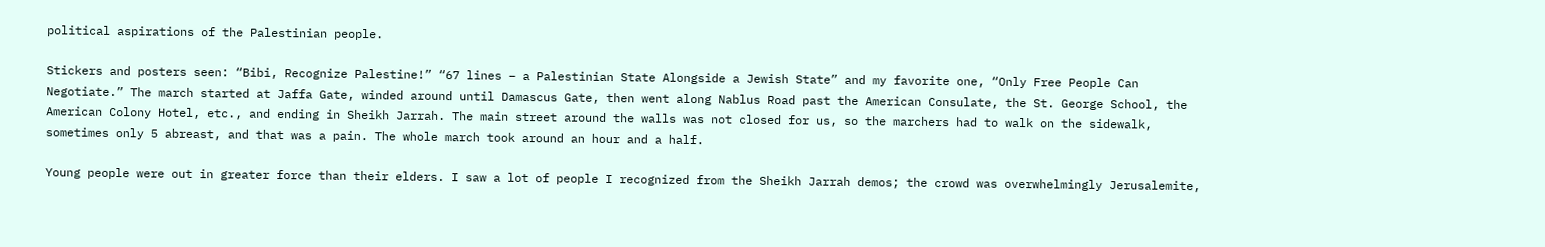political aspirations of the Palestinian people.

Stickers and posters seen: “Bibi, Recognize Palestine!” “67 lines – a Palestinian State Alongside a Jewish State” and my favorite one, “Only Free People Can Negotiate.” The march started at Jaffa Gate, winded around until Damascus Gate, then went along Nablus Road past the American Consulate, the St. George School, the American Colony Hotel, etc., and ending in Sheikh Jarrah. The main street around the walls was not closed for us, so the marchers had to walk on the sidewalk, sometimes only 5 abreast, and that was a pain. The whole march took around an hour and a half.

Young people were out in greater force than their elders. I saw a lot of people I recognized from the Sheikh Jarrah demos; the crowd was overwhelmingly Jerusalemite,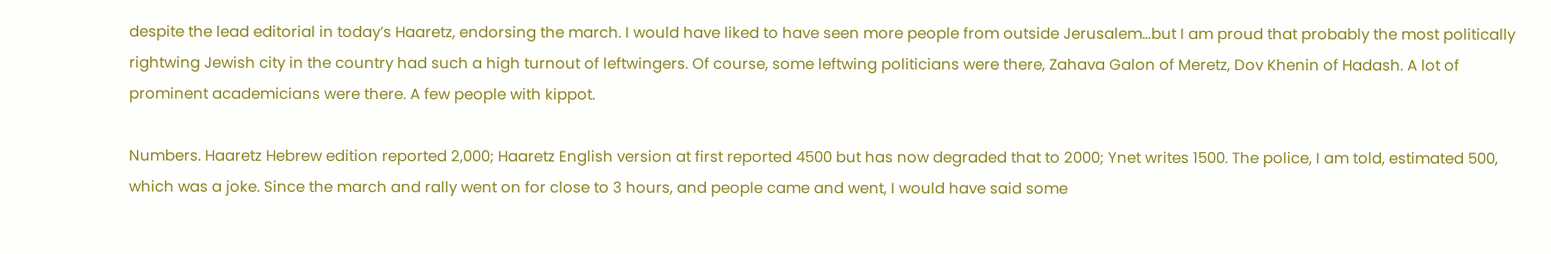despite the lead editorial in today’s Haaretz, endorsing the march. I would have liked to have seen more people from outside Jerusalem…but I am proud that probably the most politically rightwing Jewish city in the country had such a high turnout of leftwingers. Of course, some leftwing politicians were there, Zahava Galon of Meretz, Dov Khenin of Hadash. A lot of prominent academicians were there. A few people with kippot.

Numbers. Haaretz Hebrew edition reported 2,000; Haaretz English version at first reported 4500 but has now degraded that to 2000; Ynet writes 1500. The police, I am told, estimated 500, which was a joke. Since the march and rally went on for close to 3 hours, and people came and went, I would have said some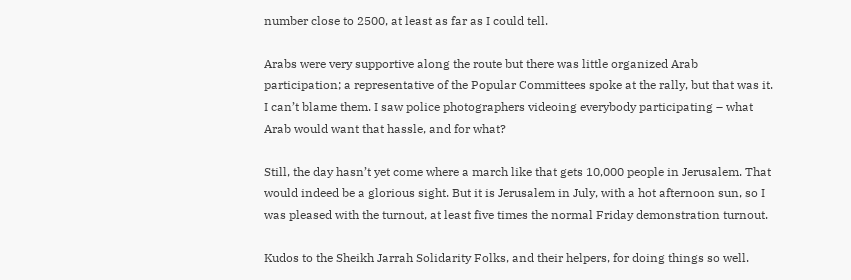number close to 2500, at least as far as I could tell.

Arabs were very supportive along the route but there was little organized Arab participation; a representative of the Popular Committees spoke at the rally, but that was it. I can’t blame them. I saw police photographers videoing everybody participating – what Arab would want that hassle, and for what?

Still, the day hasn’t yet come where a march like that gets 10,000 people in Jerusalem. That would indeed be a glorious sight. But it is Jerusalem in July, with a hot afternoon sun, so I was pleased with the turnout, at least five times the normal Friday demonstration turnout.

Kudos to the Sheikh Jarrah Solidarity Folks, and their helpers, for doing things so well.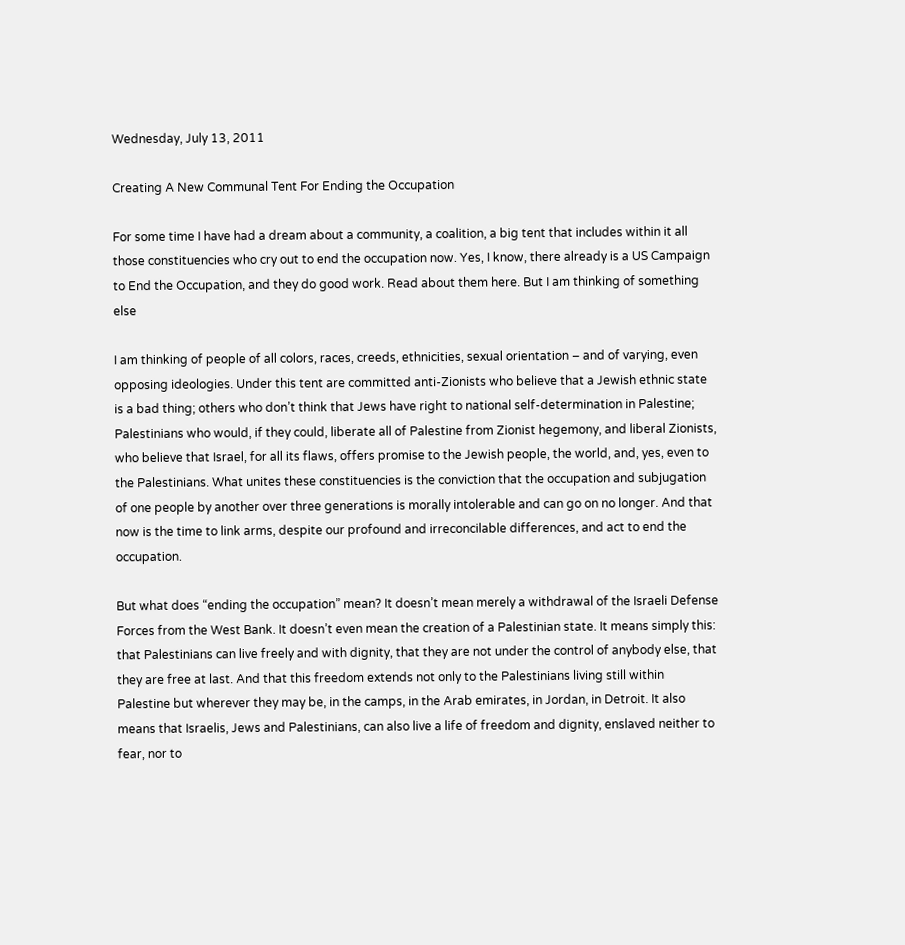Wednesday, July 13, 2011

Creating A New Communal Tent For Ending the Occupation

For some time I have had a dream about a community, a coalition, a big tent that includes within it all those constituencies who cry out to end the occupation now. Yes, I know, there already is a US Campaign to End the Occupation, and they do good work. Read about them here. But I am thinking of something else

I am thinking of people of all colors, races, creeds, ethnicities, sexual orientation – and of varying, even opposing ideologies. Under this tent are committed anti-Zionists who believe that a Jewish ethnic state is a bad thing; others who don’t think that Jews have right to national self-determination in Palestine; Palestinians who would, if they could, liberate all of Palestine from Zionist hegemony, and liberal Zionists, who believe that Israel, for all its flaws, offers promise to the Jewish people, the world, and, yes, even to the Palestinians. What unites these constituencies is the conviction that the occupation and subjugation of one people by another over three generations is morally intolerable and can go on no longer. And that now is the time to link arms, despite our profound and irreconcilable differences, and act to end the occupation.

But what does “ending the occupation” mean? It doesn’t mean merely a withdrawal of the Israeli Defense Forces from the West Bank. It doesn’t even mean the creation of a Palestinian state. It means simply this: that Palestinians can live freely and with dignity, that they are not under the control of anybody else, that they are free at last. And that this freedom extends not only to the Palestinians living still within Palestine but wherever they may be, in the camps, in the Arab emirates, in Jordan, in Detroit. It also means that Israelis, Jews and Palestinians, can also live a life of freedom and dignity, enslaved neither to fear, nor to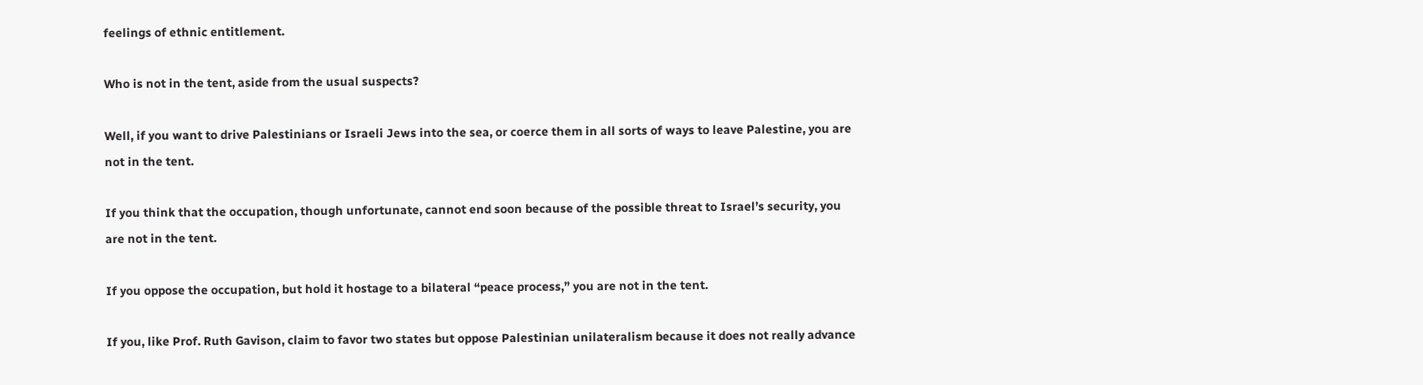feelings of ethnic entitlement.

Who is not in the tent, aside from the usual suspects?

Well, if you want to drive Palestinians or Israeli Jews into the sea, or coerce them in all sorts of ways to leave Palestine, you are not in the tent.

If you think that the occupation, though unfortunate, cannot end soon because of the possible threat to Israel’s security, you are not in the tent.

If you oppose the occupation, but hold it hostage to a bilateral “peace process,” you are not in the tent.

If you, like Prof. Ruth Gavison, claim to favor two states but oppose Palestinian unilateralism because it does not really advance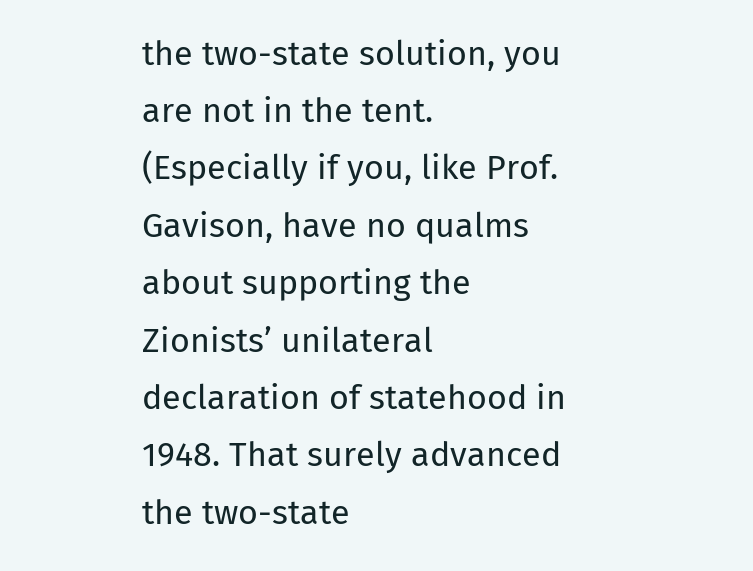the two-state solution, you are not in the tent. (Especially if you, like Prof. Gavison, have no qualms about supporting the Zionists’ unilateral declaration of statehood in 1948. That surely advanced the two-state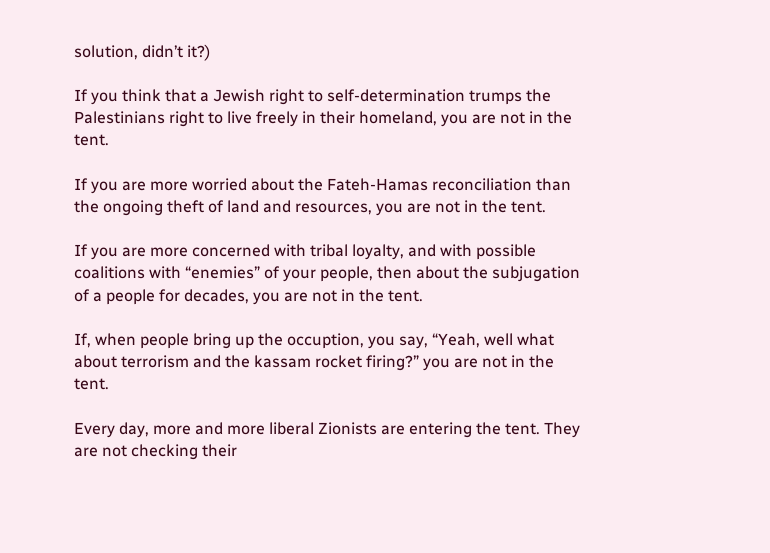solution, didn’t it?)

If you think that a Jewish right to self-determination trumps the Palestinians right to live freely in their homeland, you are not in the tent.

If you are more worried about the Fateh-Hamas reconciliation than the ongoing theft of land and resources, you are not in the tent.

If you are more concerned with tribal loyalty, and with possible coalitions with “enemies” of your people, then about the subjugation of a people for decades, you are not in the tent.

If, when people bring up the occuption, you say, “Yeah, well what about terrorism and the kassam rocket firing?” you are not in the tent.

Every day, more and more liberal Zionists are entering the tent. They are not checking their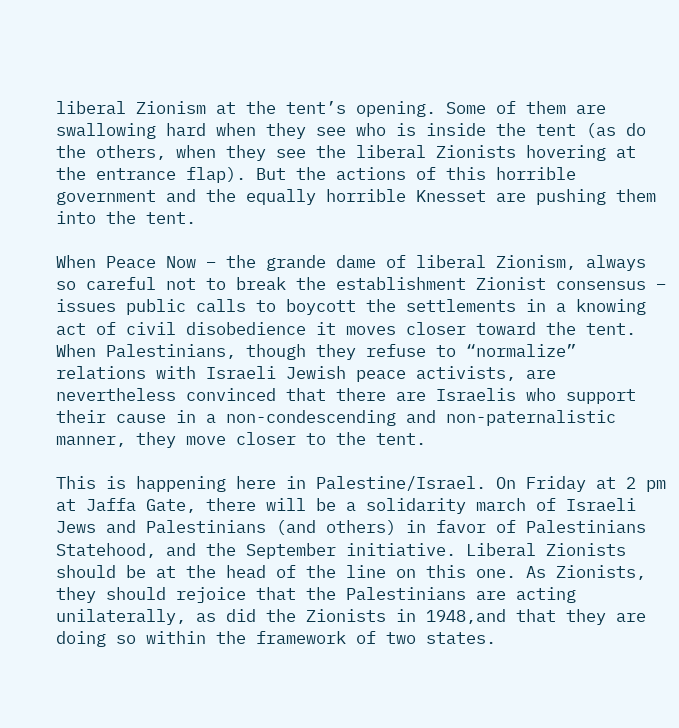liberal Zionism at the tent’s opening. Some of them are swallowing hard when they see who is inside the tent (as do the others, when they see the liberal Zionists hovering at the entrance flap). But the actions of this horrible government and the equally horrible Knesset are pushing them into the tent.

When Peace Now – the grande dame of liberal Zionism, always so careful not to break the establishment Zionist consensus – issues public calls to boycott the settlements in a knowing act of civil disobedience it moves closer toward the tent. When Palestinians, though they refuse to “normalize” relations with Israeli Jewish peace activists, are nevertheless convinced that there are Israelis who support their cause in a non-condescending and non-paternalistic manner, they move closer to the tent.

This is happening here in Palestine/Israel. On Friday at 2 pm at Jaffa Gate, there will be a solidarity march of Israeli Jews and Palestinians (and others) in favor of Palestinians Statehood, and the September initiative. Liberal Zionists should be at the head of the line on this one. As Zionists, they should rejoice that the Palestinians are acting unilaterally, as did the Zionists in 1948,and that they are doing so within the framework of two states.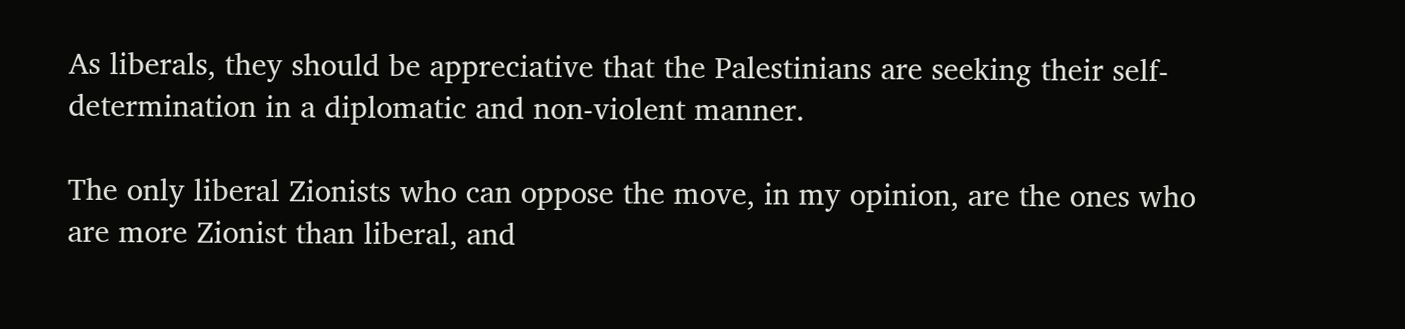As liberals, they should be appreciative that the Palestinians are seeking their self-determination in a diplomatic and non-violent manner.

The only liberal Zionists who can oppose the move, in my opinion, are the ones who are more Zionist than liberal, and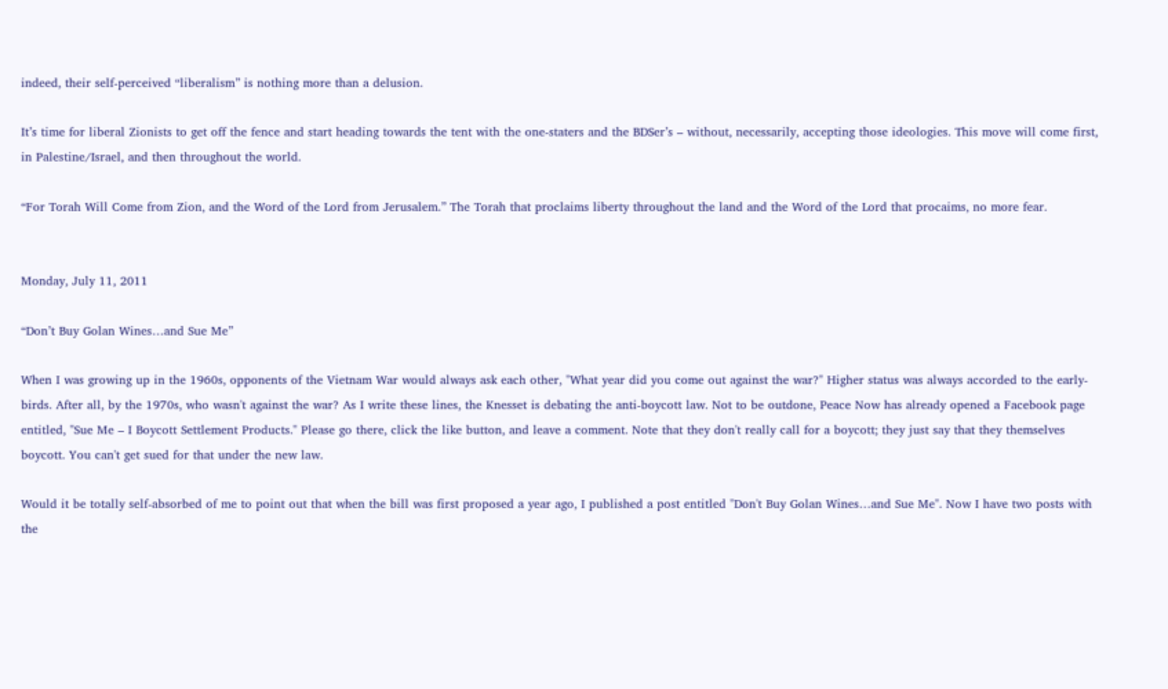indeed, their self-perceived “liberalism” is nothing more than a delusion.

It’s time for liberal Zionists to get off the fence and start heading towards the tent with the one-staters and the BDSer’s – without, necessarily, accepting those ideologies. This move will come first, in Palestine/Israel, and then throughout the world.

“For Torah Will Come from Zion, and the Word of the Lord from Jerusalem.” The Torah that proclaims liberty throughout the land and the Word of the Lord that procaims, no more fear.


Monday, July 11, 2011

“Don’t Buy Golan Wines…and Sue Me”

When I was growing up in the 1960s, opponents of the Vietnam War would always ask each other, "What year did you come out against the war?" Higher status was always accorded to the early-birds. After all, by the 1970s, who wasn't against the war? As I write these lines, the Knesset is debating the anti-boycott law. Not to be outdone, Peace Now has already opened a Facebook page entitled, "Sue Me – I Boycott Settlement Products." Please go there, click the like button, and leave a comment. Note that they don't really call for a boycott; they just say that they themselves boycott. You can't get sued for that under the new law.

Would it be totally self-absorbed of me to point out that when the bill was first proposed a year ago, I published a post entitled "Don't Buy Golan Wines…and Sue Me". Now I have two posts with the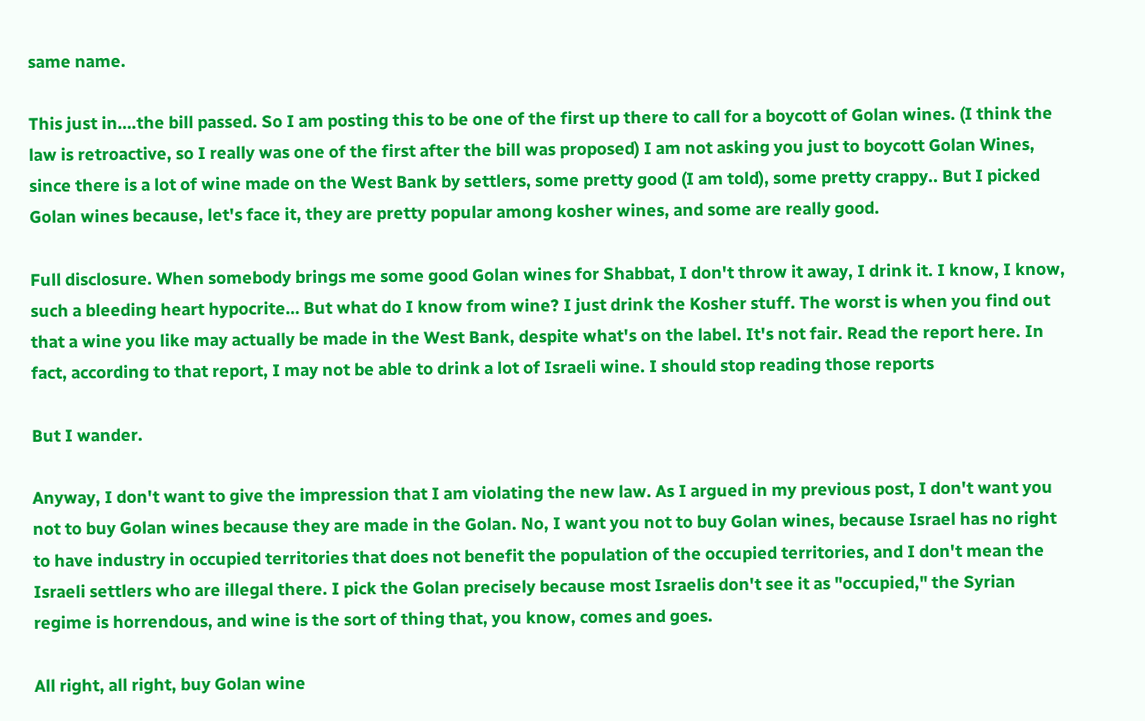same name.

This just in….the bill passed. So I am posting this to be one of the first up there to call for a boycott of Golan wines. (I think the law is retroactive, so I really was one of the first after the bill was proposed) I am not asking you just to boycott Golan Wines, since there is a lot of wine made on the West Bank by settlers, some pretty good (I am told), some pretty crappy.. But I picked Golan wines because, let's face it, they are pretty popular among kosher wines, and some are really good.

Full disclosure. When somebody brings me some good Golan wines for Shabbat, I don't throw it away, I drink it. I know, I know, such a bleeding heart hypocrite… But what do I know from wine? I just drink the Kosher stuff. The worst is when you find out that a wine you like may actually be made in the West Bank, despite what's on the label. It's not fair. Read the report here. In fact, according to that report, I may not be able to drink a lot of Israeli wine. I should stop reading those reports

But I wander.

Anyway, I don't want to give the impression that I am violating the new law. As I argued in my previous post, I don't want you not to buy Golan wines because they are made in the Golan. No, I want you not to buy Golan wines, because Israel has no right to have industry in occupied territories that does not benefit the population of the occupied territories, and I don't mean the Israeli settlers who are illegal there. I pick the Golan precisely because most Israelis don't see it as "occupied," the Syrian regime is horrendous, and wine is the sort of thing that, you know, comes and goes.

All right, all right, buy Golan wine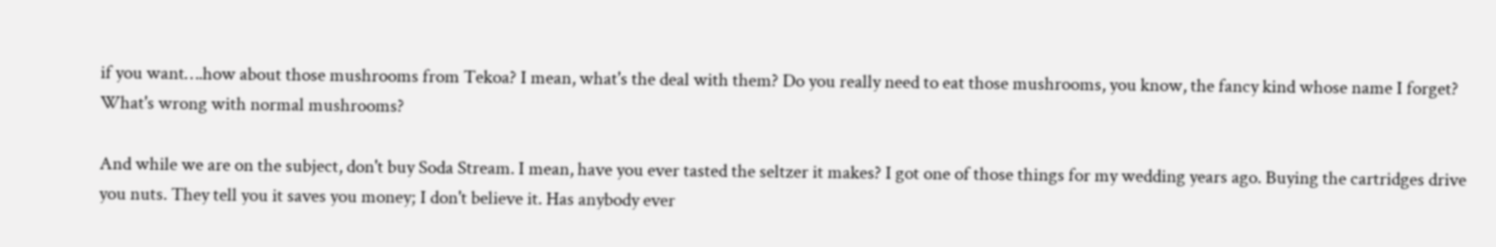if you want….how about those mushrooms from Tekoa? I mean, what's the deal with them? Do you really need to eat those mushrooms, you know, the fancy kind whose name I forget? What's wrong with normal mushrooms?

And while we are on the subject, don't buy Soda Stream. I mean, have you ever tasted the seltzer it makes? I got one of those things for my wedding years ago. Buying the cartridges drive you nuts. They tell you it saves you money; I don't believe it. Has anybody ever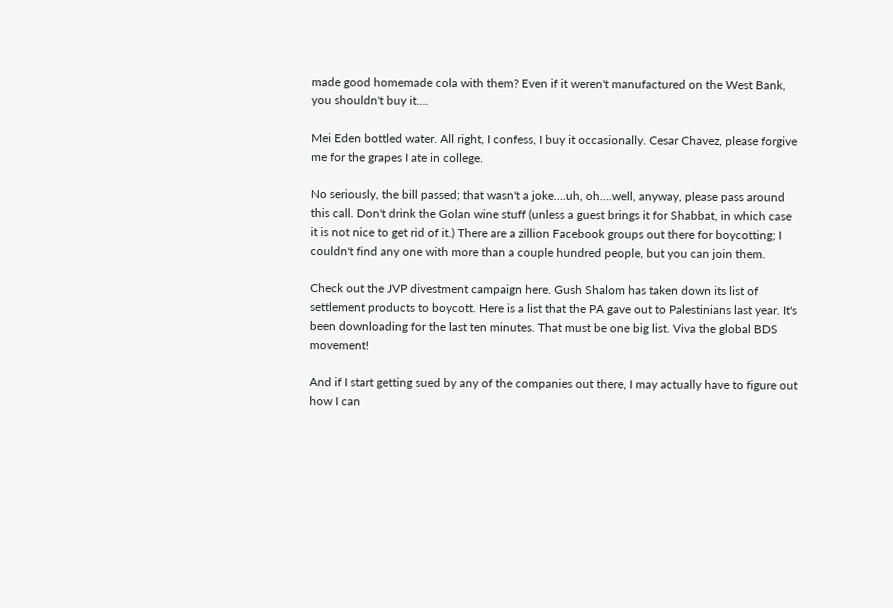made good homemade cola with them? Even if it weren't manufactured on the West Bank, you shouldn't buy it….

Mei Eden bottled water. All right, I confess, I buy it occasionally. Cesar Chavez, please forgive me for the grapes I ate in college.

No seriously, the bill passed; that wasn't a joke….uh, oh….well, anyway, please pass around this call. Don't drink the Golan wine stuff (unless a guest brings it for Shabbat, in which case it is not nice to get rid of it.) There are a zillion Facebook groups out there for boycotting; I couldn't find any one with more than a couple hundred people, but you can join them.

Check out the JVP divestment campaign here. Gush Shalom has taken down its list of settlement products to boycott. Here is a list that the PA gave out to Palestinians last year. It's been downloading for the last ten minutes. That must be one big list. Viva the global BDS movement!

And if I start getting sued by any of the companies out there, I may actually have to figure out how I can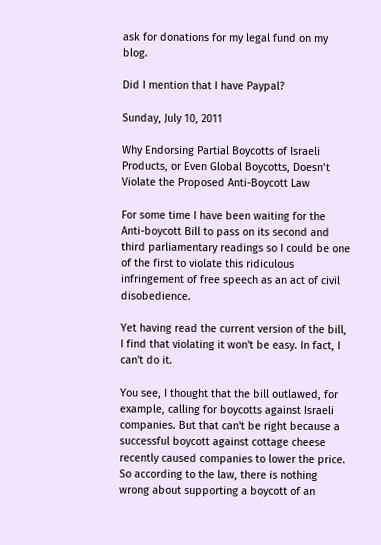ask for donations for my legal fund on my blog.

Did I mention that I have Paypal?

Sunday, July 10, 2011

Why Endorsing Partial Boycotts of Israeli Products, or Even Global Boycotts, Doesn’t Violate the Proposed Anti-Boycott Law

For some time I have been waiting for the Anti-boycott Bill to pass on its second and third parliamentary readings so I could be one of the first to violate this ridiculous infringement of free speech as an act of civil disobedience.

Yet having read the current version of the bill, I find that violating it won't be easy. In fact, I can't do it.

You see, I thought that the bill outlawed, for example, calling for boycotts against Israeli companies. But that can't be right because a successful boycott against cottage cheese recently caused companies to lower the price. So according to the law, there is nothing wrong about supporting a boycott of an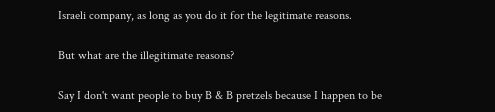Israeli company, as long as you do it for the legitimate reasons.

But what are the illegitimate reasons?

Say I don't want people to buy B & B pretzels because I happen to be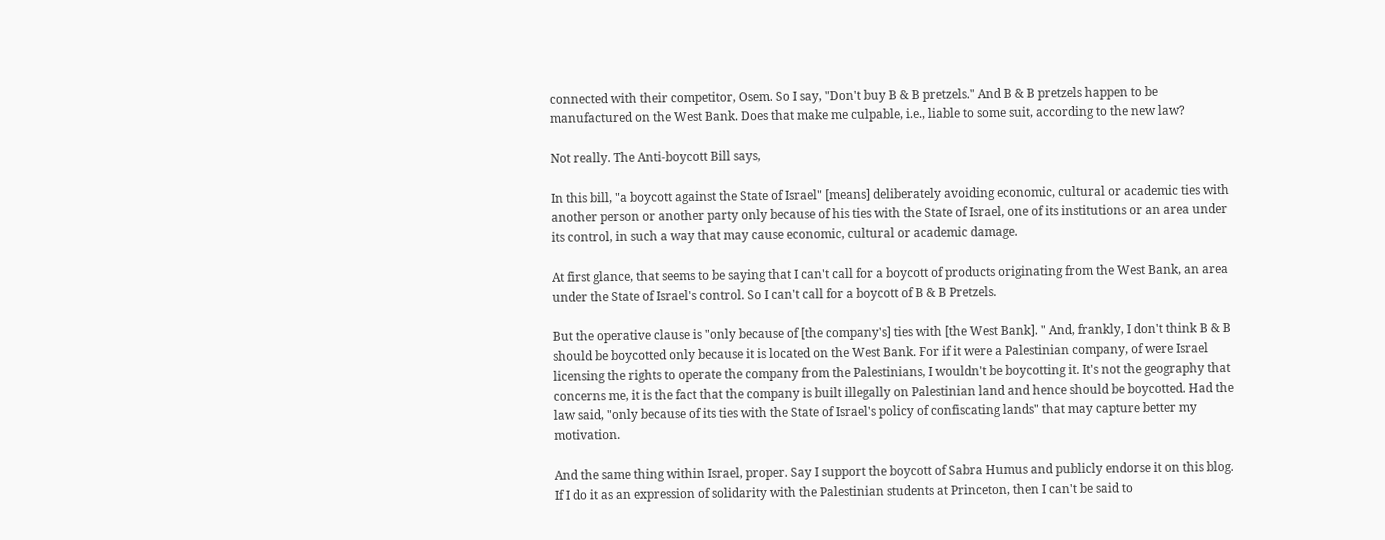connected with their competitor, Osem. So I say, "Don't buy B & B pretzels." And B & B pretzels happen to be manufactured on the West Bank. Does that make me culpable, i.e., liable to some suit, according to the new law?

Not really. The Anti-boycott Bill says,

In this bill, "a boycott against the State of Israel" [means] deliberately avoiding economic, cultural or academic ties with another person or another party only because of his ties with the State of Israel, one of its institutions or an area under its control, in such a way that may cause economic, cultural or academic damage.

At first glance, that seems to be saying that I can't call for a boycott of products originating from the West Bank, an area under the State of Israel's control. So I can't call for a boycott of B & B Pretzels.

But the operative clause is "only because of [the company's] ties with [the West Bank]. " And, frankly, I don't think B & B should be boycotted only because it is located on the West Bank. For if it were a Palestinian company, of were Israel licensing the rights to operate the company from the Palestinians, I wouldn't be boycotting it. It's not the geography that concerns me, it is the fact that the company is built illegally on Palestinian land and hence should be boycotted. Had the law said, "only because of its ties with the State of Israel's policy of confiscating lands" that may capture better my motivation.

And the same thing within Israel, proper. Say I support the boycott of Sabra Humus and publicly endorse it on this blog. If I do it as an expression of solidarity with the Palestinian students at Princeton, then I can't be said to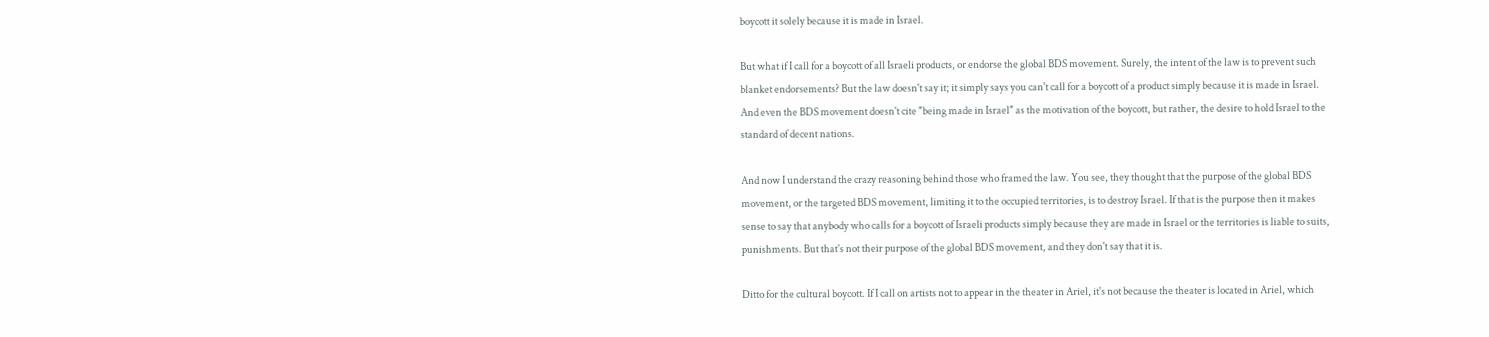boycott it solely because it is made in Israel.

But what if I call for a boycott of all Israeli products, or endorse the global BDS movement. Surely, the intent of the law is to prevent such blanket endorsements? But the law doesn't say it; it simply says you can't call for a boycott of a product simply because it is made in Israel. And even the BDS movement doesn't cite "being made in Israel" as the motivation of the boycott, but rather, the desire to hold Israel to the standard of decent nations.

And now I understand the crazy reasoning behind those who framed the law. You see, they thought that the purpose of the global BDS movement, or the targeted BDS movement, limiting it to the occupied territories, is to destroy Israel. If that is the purpose then it makes sense to say that anybody who calls for a boycott of Israeli products simply because they are made in Israel or the territories is liable to suits, punishments. But that's not their purpose of the global BDS movement, and they don't say that it is.

Ditto for the cultural boycott. If I call on artists not to appear in the theater in Ariel, it's not because the theater is located in Ariel, which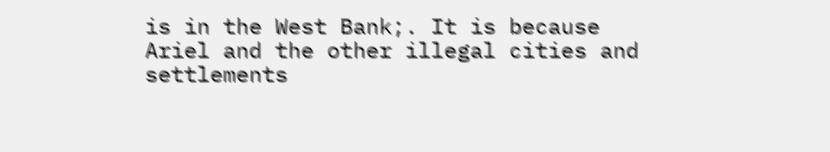is in the West Bank;. It is because Ariel and the other illegal cities and settlements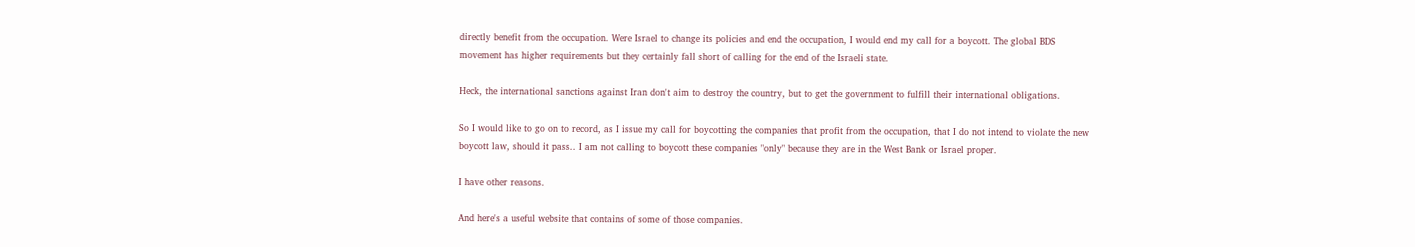directly benefit from the occupation. Were Israel to change its policies and end the occupation, I would end my call for a boycott. The global BDS movement has higher requirements but they certainly fall short of calling for the end of the Israeli state.

Heck, the international sanctions against Iran don't aim to destroy the country, but to get the government to fulfill their international obligations.

So I would like to go on to record, as I issue my call for boycotting the companies that profit from the occupation, that I do not intend to violate the new boycott law, should it pass.. I am not calling to boycott these companies "only" because they are in the West Bank or Israel proper.

I have other reasons.

And here's a useful website that contains of some of those companies.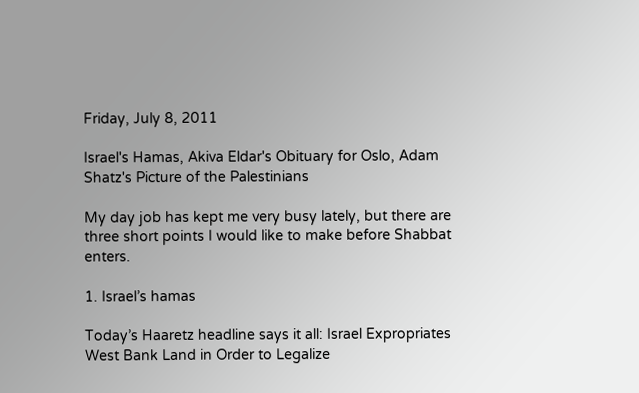Friday, July 8, 2011

Israel's Hamas, Akiva Eldar's Obituary for Oslo, Adam Shatz's Picture of the Palestinians

My day job has kept me very busy lately, but there are three short points I would like to make before Shabbat enters.

1. Israel’s hamas

Today’s Haaretz headline says it all: Israel Expropriates West Bank Land in Order to Legalize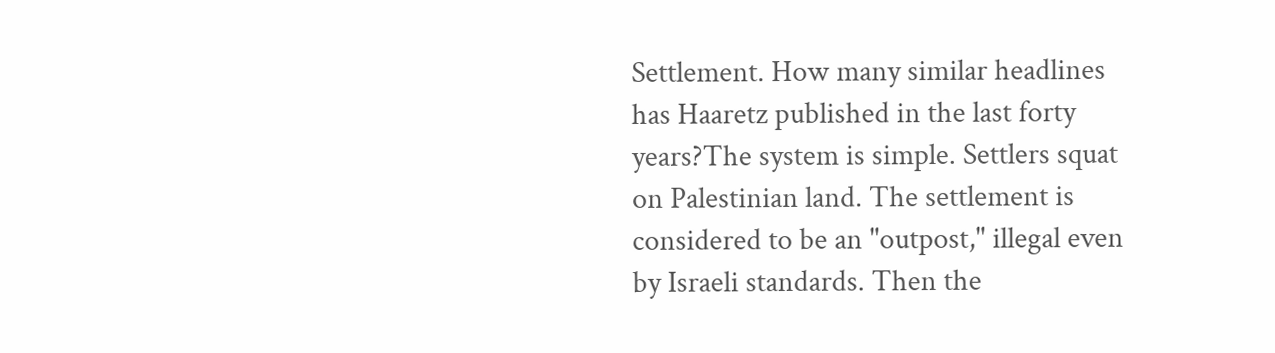Settlement. How many similar headlines has Haaretz published in the last forty years?The system is simple. Settlers squat on Palestinian land. The settlement is considered to be an "outpost," illegal even by Israeli standards. Then the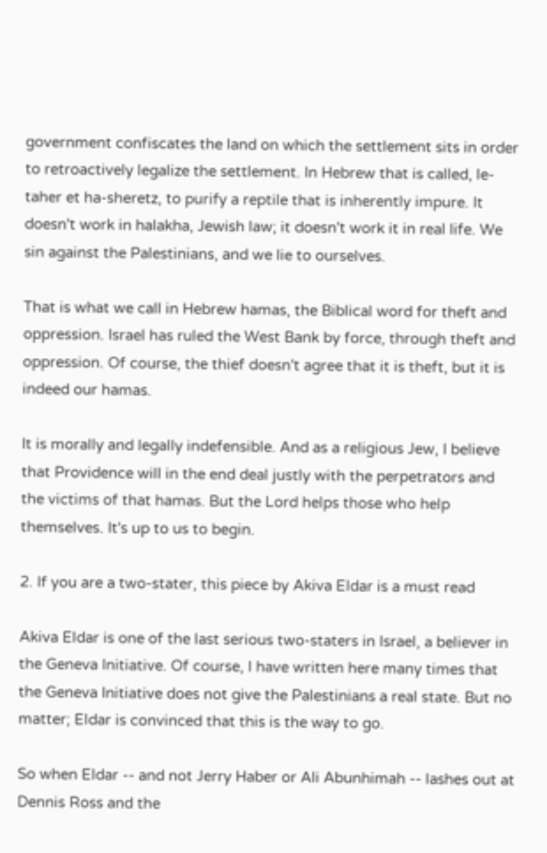government confiscates the land on which the settlement sits in order to retroactively legalize the settlement. In Hebrew that is called, le-taher et ha-sheretz, to purify a reptile that is inherently impure. It doesn't work in halakha, Jewish law; it doesn't work it in real life. We sin against the Palestinians, and we lie to ourselves.

That is what we call in Hebrew hamas, the Biblical word for theft and oppression. Israel has ruled the West Bank by force, through theft and oppression. Of course, the thief doesn't agree that it is theft, but it is indeed our hamas.

It is morally and legally indefensible. And as a religious Jew, I believe that Providence will in the end deal justly with the perpetrators and the victims of that hamas. But the Lord helps those who help themselves. It's up to us to begin.

2. If you are a two-stater, this piece by Akiva Eldar is a must read

Akiva Eldar is one of the last serious two-staters in Israel, a believer in the Geneva Initiative. Of course, I have written here many times that the Geneva Initiative does not give the Palestinians a real state. But no matter; Eldar is convinced that this is the way to go.

So when Eldar -- and not Jerry Haber or Ali Abunhimah -- lashes out at Dennis Ross and the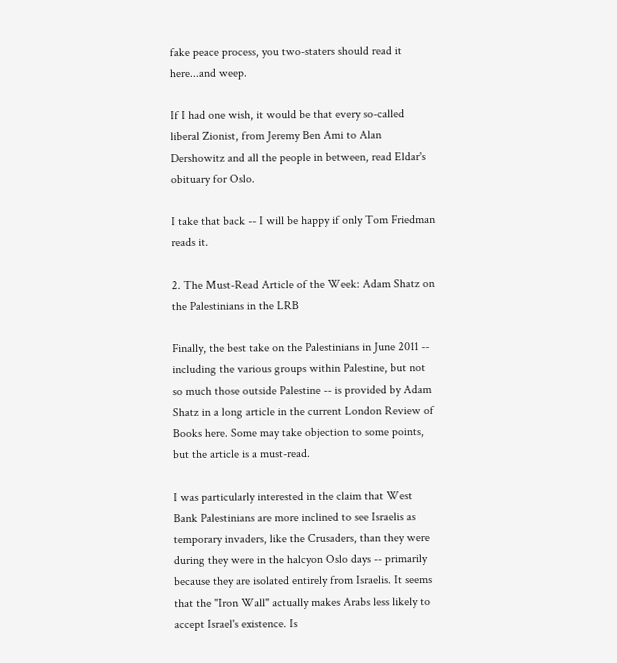fake peace process, you two-staters should read it here...and weep.

If I had one wish, it would be that every so-called liberal Zionist, from Jeremy Ben Ami to Alan Dershowitz and all the people in between, read Eldar's obituary for Oslo.

I take that back -- I will be happy if only Tom Friedman reads it.

2. The Must-Read Article of the Week: Adam Shatz on the Palestinians in the LRB

Finally, the best take on the Palestinians in June 2011 -- including the various groups within Palestine, but not so much those outside Palestine -- is provided by Adam Shatz in a long article in the current London Review of Books here. Some may take objection to some points, but the article is a must-read.

I was particularly interested in the claim that West Bank Palestinians are more inclined to see Israelis as temporary invaders, like the Crusaders, than they were during they were in the halcyon Oslo days -- primarily because they are isolated entirely from Israelis. It seems that the "Iron Wall" actually makes Arabs less likely to accept Israel's existence. Is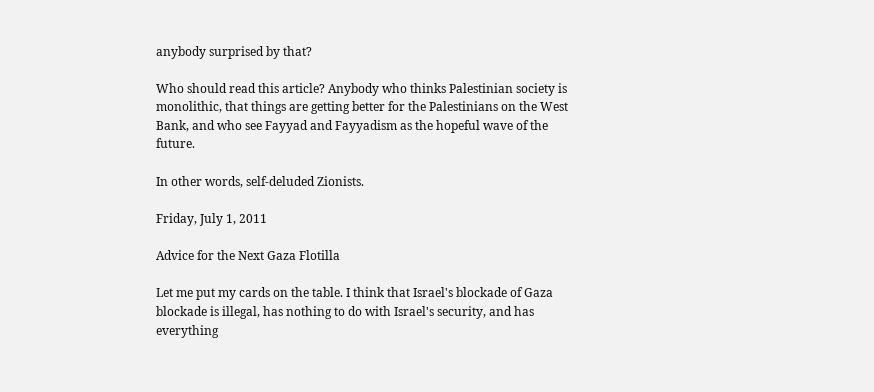anybody surprised by that?

Who should read this article? Anybody who thinks Palestinian society is monolithic, that things are getting better for the Palestinians on the West Bank, and who see Fayyad and Fayyadism as the hopeful wave of the future.

In other words, self-deluded Zionists.

Friday, July 1, 2011

Advice for the Next Gaza Flotilla

Let me put my cards on the table. I think that Israel's blockade of Gaza blockade is illegal, has nothing to do with Israel's security, and has everything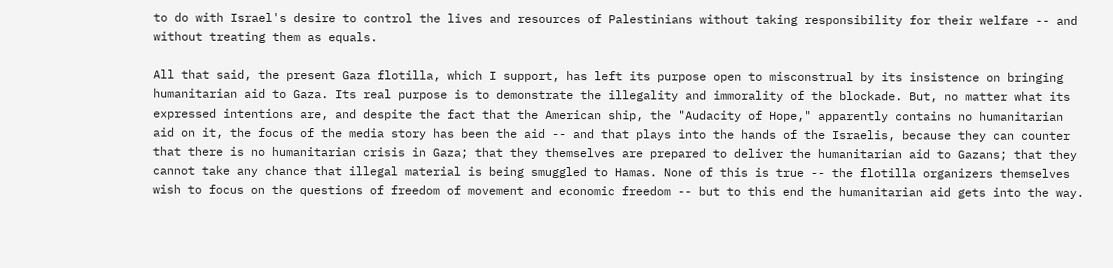to do with Israel's desire to control the lives and resources of Palestinians without taking responsibility for their welfare -- and without treating them as equals.

All that said, the present Gaza flotilla, which I support, has left its purpose open to misconstrual by its insistence on bringing humanitarian aid to Gaza. Its real purpose is to demonstrate the illegality and immorality of the blockade. But, no matter what its expressed intentions are, and despite the fact that the American ship, the "Audacity of Hope," apparently contains no humanitarian aid on it, the focus of the media story has been the aid -- and that plays into the hands of the Israelis, because they can counter that there is no humanitarian crisis in Gaza; that they themselves are prepared to deliver the humanitarian aid to Gazans; that they cannot take any chance that illegal material is being smuggled to Hamas. None of this is true -- the flotilla organizers themselves wish to focus on the questions of freedom of movement and economic freedom -- but to this end the humanitarian aid gets into the way.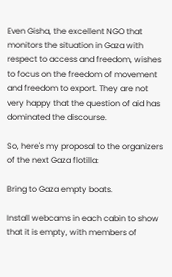Even Gisha, the excellent NGO that monitors the situation in Gaza with respect to access and freedom, wishes to focus on the freedom of movement and freedom to export. They are not very happy that the question of aid has dominated the discourse.

So, here's my proposal to the organizers of the next Gaza flotilla:

Bring to Gaza empty boats.

Install webcams in each cabin to show that it is empty, with members of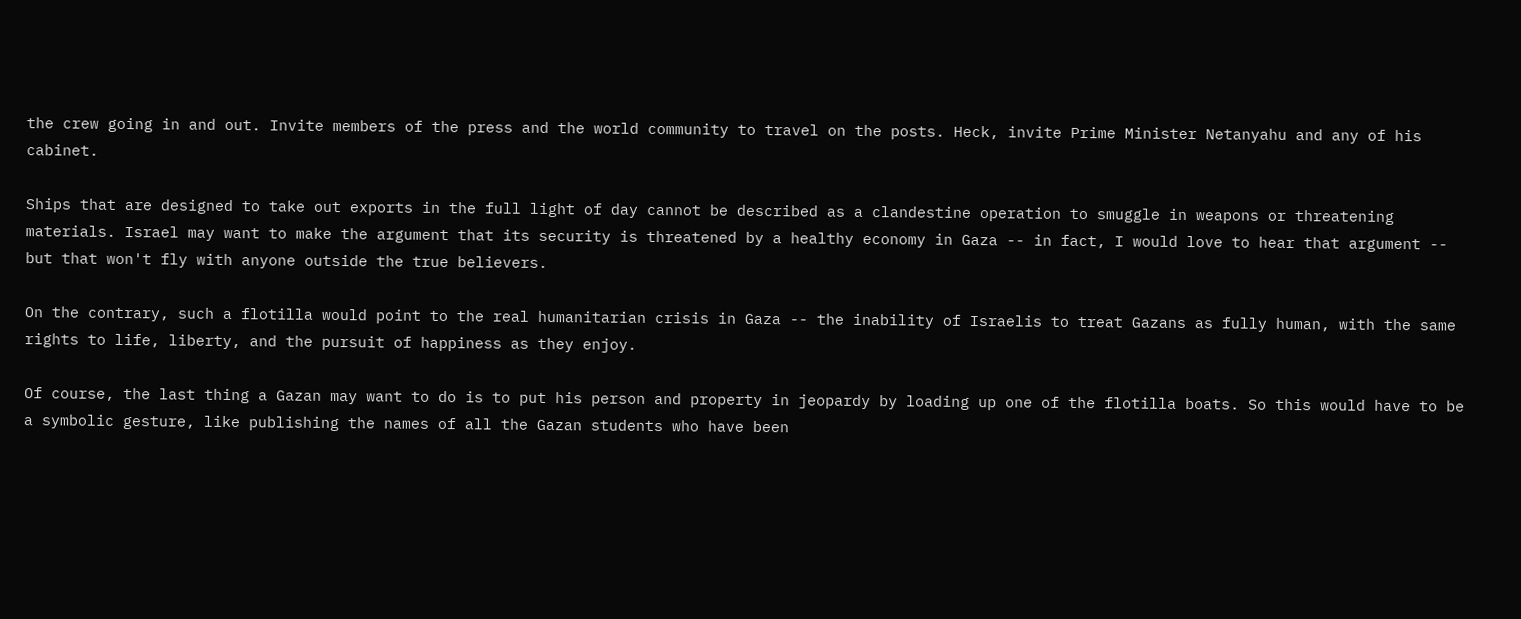the crew going in and out. Invite members of the press and the world community to travel on the posts. Heck, invite Prime Minister Netanyahu and any of his cabinet.

Ships that are designed to take out exports in the full light of day cannot be described as a clandestine operation to smuggle in weapons or threatening materials. Israel may want to make the argument that its security is threatened by a healthy economy in Gaza -- in fact, I would love to hear that argument -- but that won't fly with anyone outside the true believers.

On the contrary, such a flotilla would point to the real humanitarian crisis in Gaza -- the inability of Israelis to treat Gazans as fully human, with the same rights to life, liberty, and the pursuit of happiness as they enjoy.

Of course, the last thing a Gazan may want to do is to put his person and property in jeopardy by loading up one of the flotilla boats. So this would have to be a symbolic gesture, like publishing the names of all the Gazan students who have been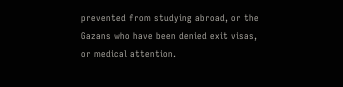prevented from studying abroad, or the Gazans who have been denied exit visas, or medical attention.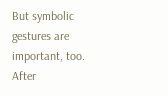But symbolic gestures are important, too. After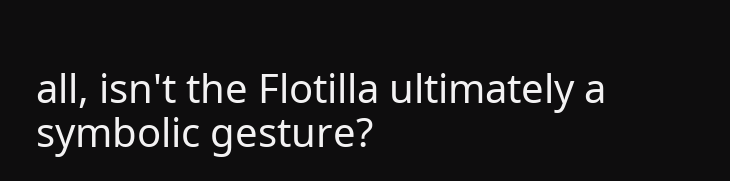all, isn't the Flotilla ultimately a symbolic gesture?